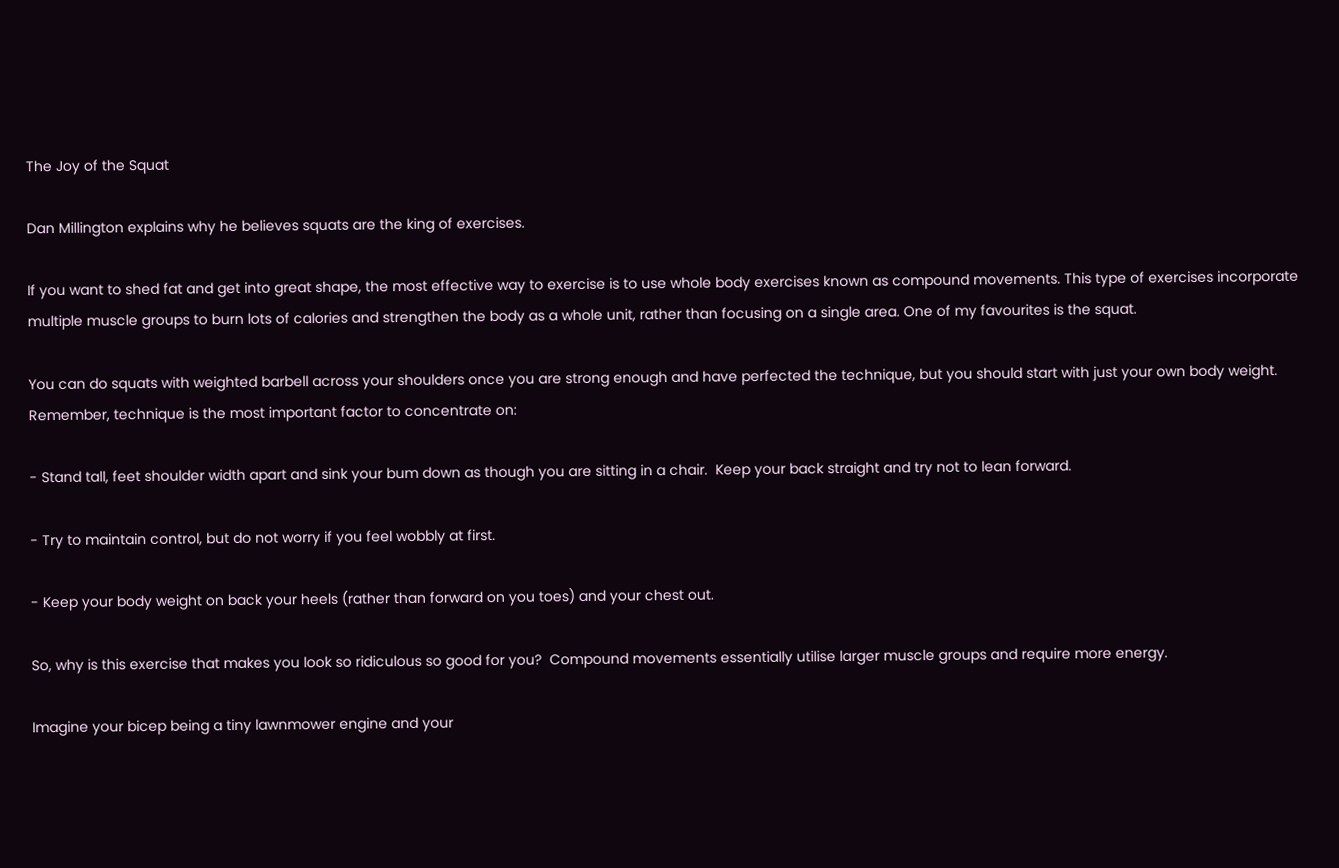The Joy of the Squat

Dan Millington explains why he believes squats are the king of exercises.

If you want to shed fat and get into great shape, the most effective way to exercise is to use whole body exercises known as compound movements. This type of exercises incorporate multiple muscle groups to burn lots of calories and strengthen the body as a whole unit, rather than focusing on a single area. One of my favourites is the squat.

You can do squats with weighted barbell across your shoulders once you are strong enough and have perfected the technique, but you should start with just your own body weight. Remember, technique is the most important factor to concentrate on:

- Stand tall, feet shoulder width apart and sink your bum down as though you are sitting in a chair.  Keep your back straight and try not to lean forward.

- Try to maintain control, but do not worry if you feel wobbly at first.

- Keep your body weight on back your heels (rather than forward on you toes) and your chest out.

So, why is this exercise that makes you look so ridiculous so good for you?  Compound movements essentially utilise larger muscle groups and require more energy.

Imagine your bicep being a tiny lawnmower engine and your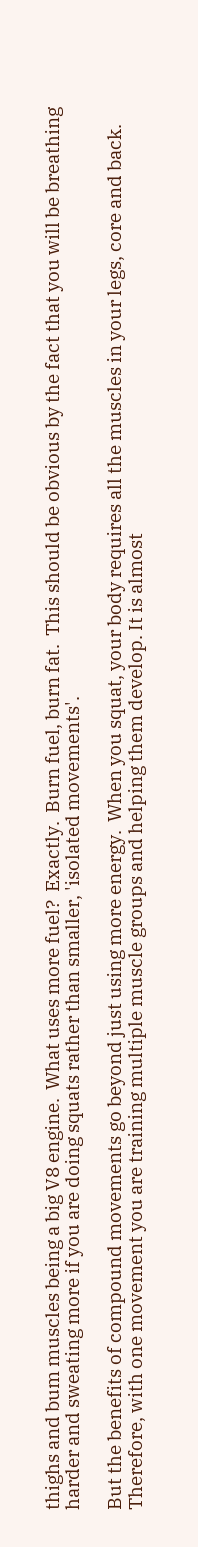thighs and bum muscles being a big V8 engine.  What uses more fuel?  Exactly.  Burn fuel, burn fat.  This should be obvious by the fact that you will be breathing harder and sweating more if you are doing squats rather than smaller, 'isolated movements'.

But the benefits of compound movements go beyond just using more energy.  When you squat, your body requires all the muscles in your legs, core and back. Therefore, with one movement you are training multiple muscle groups and helping them develop. It is almost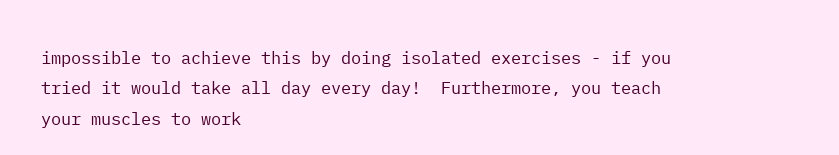impossible to achieve this by doing isolated exercises - if you tried it would take all day every day!  Furthermore, you teach your muscles to work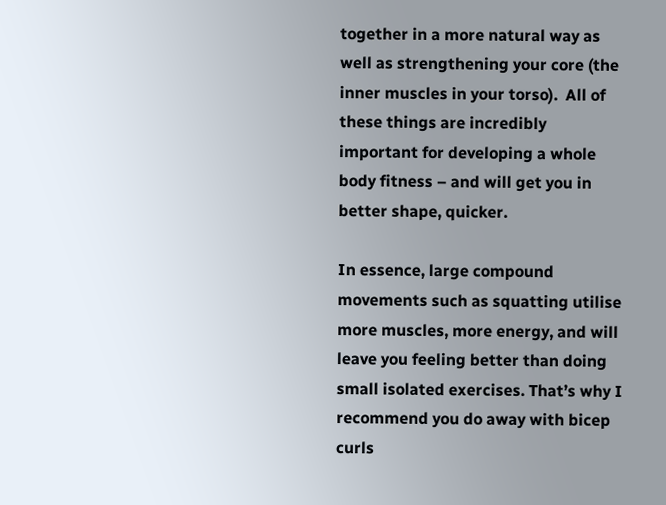together in a more natural way as well as strengthening your core (the inner muscles in your torso).  All of these things are incredibly important for developing a whole body fitness – and will get you in better shape, quicker.

In essence, large compound movements such as squatting utilise more muscles, more energy, and will leave you feeling better than doing small isolated exercises. That’s why I recommend you do away with bicep curls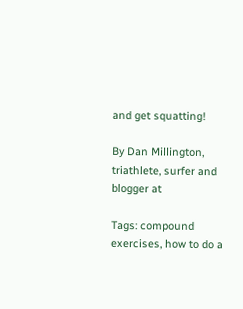and get squatting!

By Dan Millington, triathlete, surfer and blogger at

Tags: compound exercises, how to do a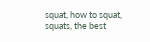squat, how to squat, squats, the best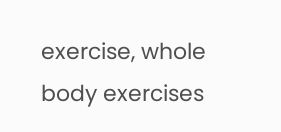exercise, whole body exercises